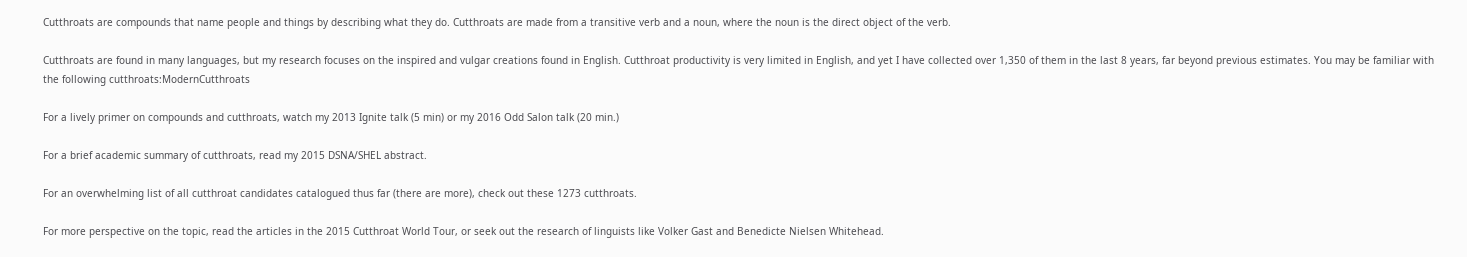Cutthroats are compounds that name people and things by describing what they do. Cutthroats are made from a transitive verb and a noun, where the noun is the direct object of the verb.

Cutthroats are found in many languages, but my research focuses on the inspired and vulgar creations found in English. Cutthroat productivity is very limited in English, and yet I have collected over 1,350 of them in the last 8 years, far beyond previous estimates. You may be familiar with the following cutthroats:ModernCutthroats

For a lively primer on compounds and cutthroats, watch my 2013 Ignite talk (5 min) or my 2016 Odd Salon talk (20 min.)

For a brief academic summary of cutthroats, read my 2015 DSNA/SHEL abstract.

For an overwhelming list of all cutthroat candidates catalogued thus far (there are more), check out these 1273 cutthroats.

For more perspective on the topic, read the articles in the 2015 Cutthroat World Tour, or seek out the research of linguists like Volker Gast and Benedicte Nielsen Whitehead.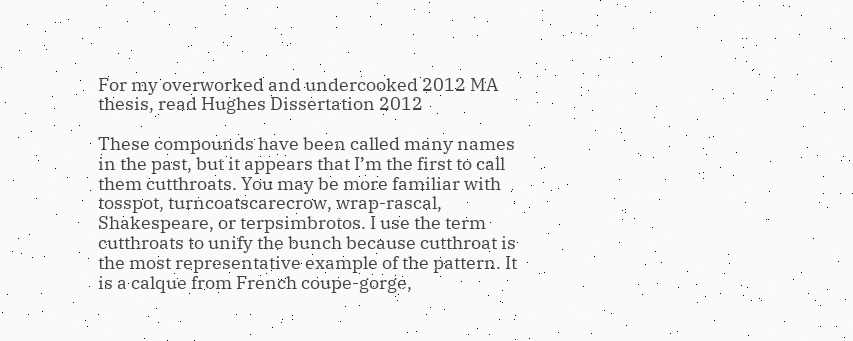For my overworked and undercooked 2012 MA thesis, read Hughes Dissertation 2012

These compounds have been called many names in the past, but it appears that I’m the first to call them cutthroats. You may be more familiar with tosspot, turncoatscarecrow, wrap-rascal, Shakespeare, or terpsimbrotos. I use the term cutthroats to unify the bunch because cutthroat is the most representative example of the pattern. It is a calque from French coupe-gorge,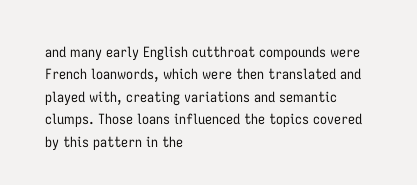and many early English cutthroat compounds were French loanwords, which were then translated and played with, creating variations and semantic clumps. Those loans influenced the topics covered by this pattern in the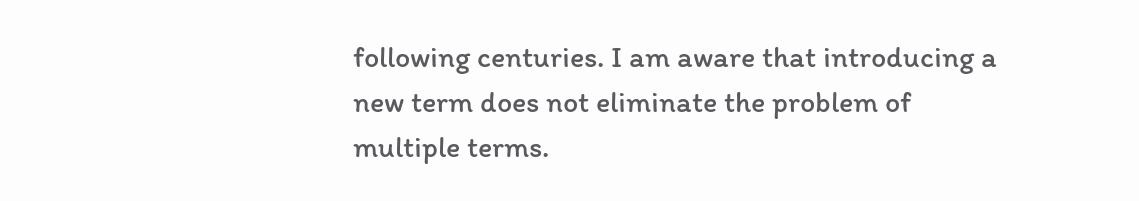following centuries. I am aware that introducing a new term does not eliminate the problem of multiple terms.